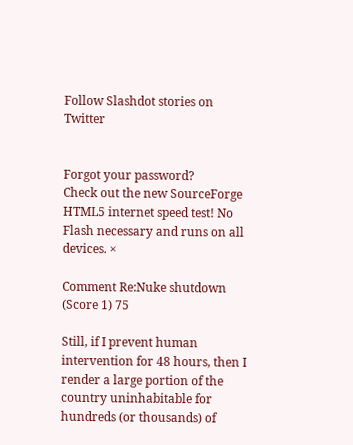Follow Slashdot stories on Twitter


Forgot your password?
Check out the new SourceForge HTML5 internet speed test! No Flash necessary and runs on all devices. ×

Comment Re:Nuke shutdown (Score 1) 75

Still, if I prevent human intervention for 48 hours, then I render a large portion of the country uninhabitable for hundreds (or thousands) of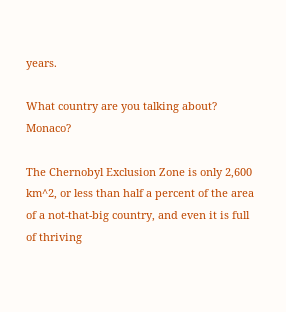years.

What country are you talking about? Monaco?

The Chernobyl Exclusion Zone is only 2,600 km^2, or less than half a percent of the area of a not-that-big country, and even it is full of thriving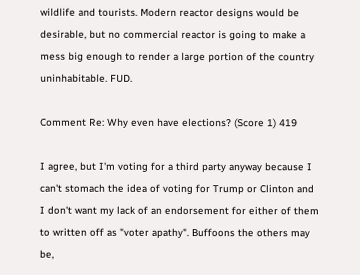wildlife and tourists. Modern reactor designs would be desirable, but no commercial reactor is going to make a mess big enough to render a large portion of the country uninhabitable. FUD.

Comment Re: Why even have elections? (Score 1) 419

I agree, but I'm voting for a third party anyway because I can't stomach the idea of voting for Trump or Clinton and I don't want my lack of an endorsement for either of them to written off as "voter apathy". Buffoons the others may be,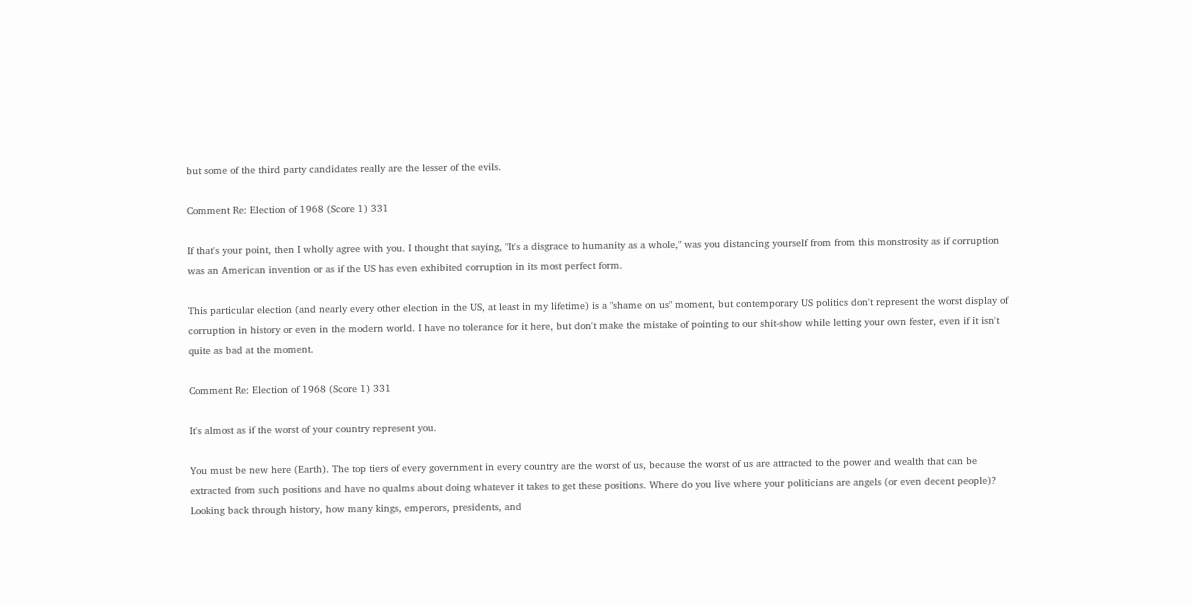but some of the third party candidates really are the lesser of the evils.

Comment Re: Election of 1968 (Score 1) 331

If that's your point, then I wholly agree with you. I thought that saying, "It's a disgrace to humanity as a whole," was you distancing yourself from from this monstrosity as if corruption was an American invention or as if the US has even exhibited corruption in its most perfect form.

This particular election (and nearly every other election in the US, at least in my lifetime) is a "shame on us" moment, but contemporary US politics don't represent the worst display of corruption in history or even in the modern world. I have no tolerance for it here, but don't make the mistake of pointing to our shit-show while letting your own fester, even if it isn't quite as bad at the moment.

Comment Re: Election of 1968 (Score 1) 331

It's almost as if the worst of your country represent you.

You must be new here (Earth). The top tiers of every government in every country are the worst of us, because the worst of us are attracted to the power and wealth that can be extracted from such positions and have no qualms about doing whatever it takes to get these positions. Where do you live where your politicians are angels (or even decent people)? Looking back through history, how many kings, emperors, presidents, and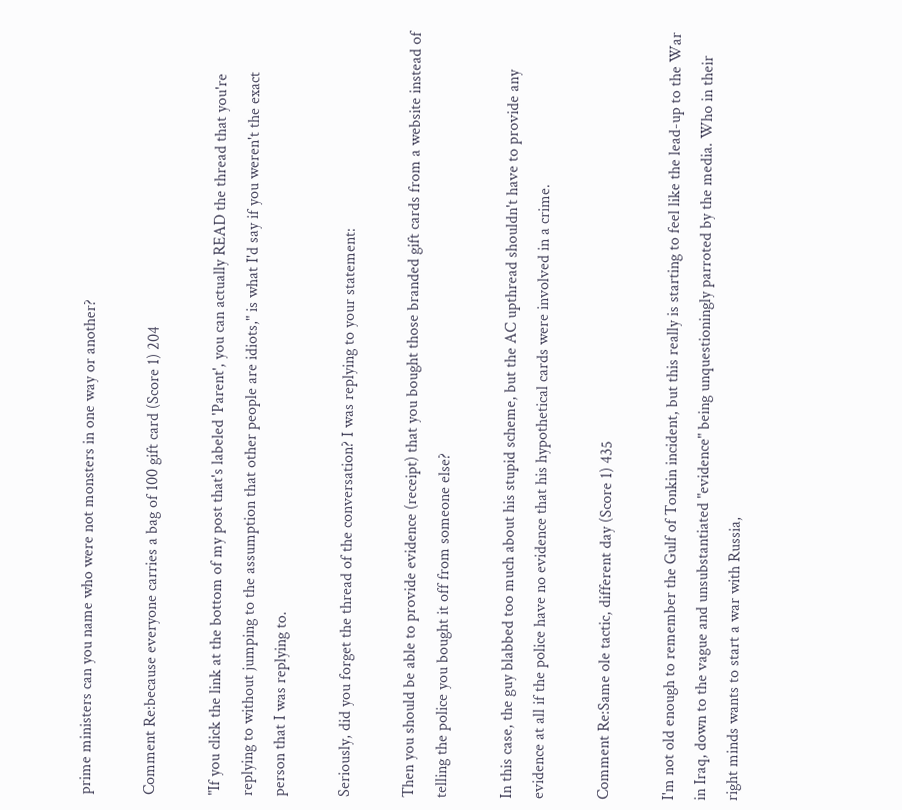prime ministers can you name who were not monsters in one way or another?

Comment Re:because everyone carries a bag of 100 gift card (Score 1) 204

"If you click the link at the bottom of my post that's labeled 'Parent', you can actually READ the thread that you're replying to without jumping to the assumption that other people are idiots," is what I'd say if you weren't the exact person that I was replying to.

Seriously, did you forget the thread of the conversation? I was replying to your statement:

Then you should be able to provide evidence (receipt) that you bought those branded gift cards from a website instead of telling the police you bought it off from someone else?

In this case, the guy blabbed too much about his stupid scheme, but the AC upthread shouldn't have to provide any evidence at all if the police have no evidence that his hypothetical cards were involved in a crime.

Comment Re:Same ole tactic, different day (Score 1) 435

I'm not old enough to remember the Gulf of Tonkin incident, but this really is starting to feel like the lead-up to the War in Iraq, down to the vague and unsubstantiated "evidence" being unquestioningly parroted by the media. Who in their right minds wants to start a war with Russia,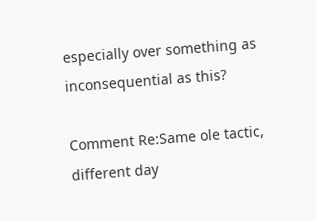especially over something as inconsequential as this?

Comment Re:Same ole tactic, different day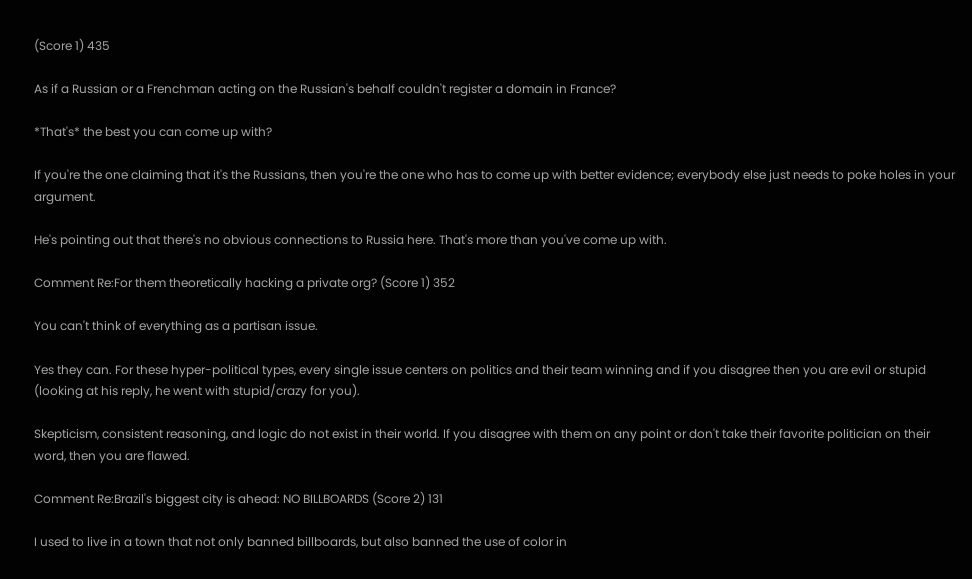(Score 1) 435

As if a Russian or a Frenchman acting on the Russian's behalf couldn't register a domain in France?

*That's* the best you can come up with?

If you're the one claiming that it's the Russians, then you're the one who has to come up with better evidence; everybody else just needs to poke holes in your argument.

He's pointing out that there's no obvious connections to Russia here. That's more than you've come up with.

Comment Re:For them theoretically hacking a private org? (Score 1) 352

You can't think of everything as a partisan issue.

Yes they can. For these hyper-political types, every single issue centers on politics and their team winning and if you disagree then you are evil or stupid (looking at his reply, he went with stupid/crazy for you).

Skepticism, consistent reasoning, and logic do not exist in their world. If you disagree with them on any point or don't take their favorite politician on their word, then you are flawed.

Comment Re:Brazil's biggest city is ahead: NO BILLBOARDS (Score 2) 131

I used to live in a town that not only banned billboards, but also banned the use of color in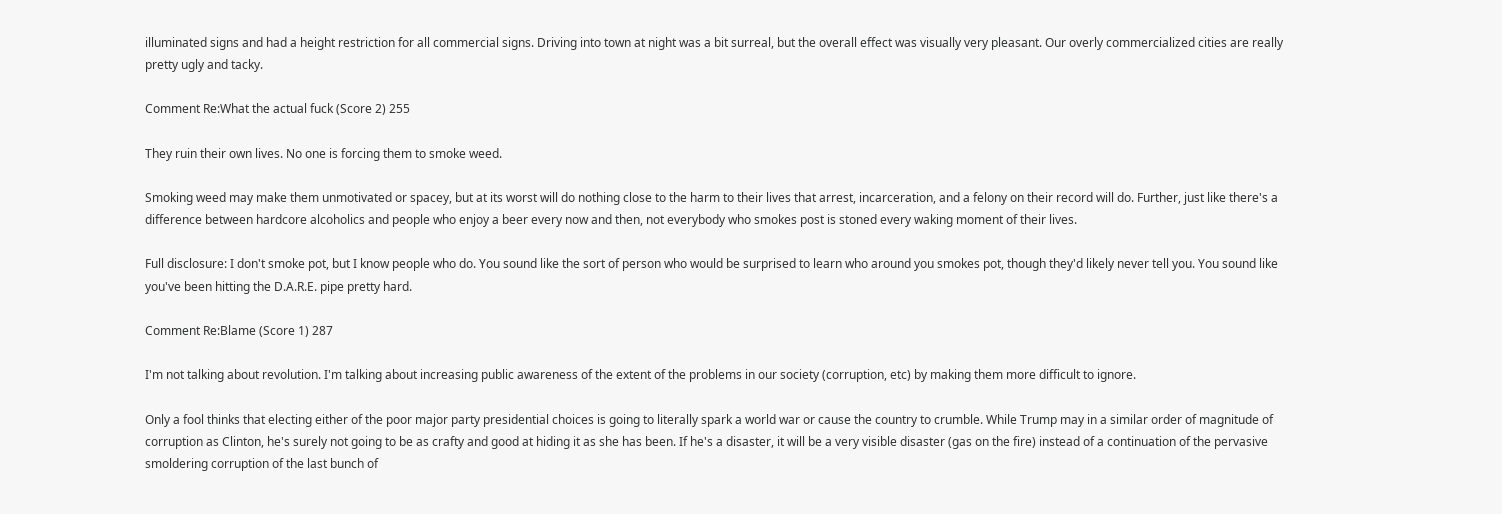illuminated signs and had a height restriction for all commercial signs. Driving into town at night was a bit surreal, but the overall effect was visually very pleasant. Our overly commercialized cities are really pretty ugly and tacky.

Comment Re:What the actual fuck (Score 2) 255

They ruin their own lives. No one is forcing them to smoke weed.

Smoking weed may make them unmotivated or spacey, but at its worst will do nothing close to the harm to their lives that arrest, incarceration, and a felony on their record will do. Further, just like there's a difference between hardcore alcoholics and people who enjoy a beer every now and then, not everybody who smokes post is stoned every waking moment of their lives.

Full disclosure: I don't smoke pot, but I know people who do. You sound like the sort of person who would be surprised to learn who around you smokes pot, though they'd likely never tell you. You sound like you've been hitting the D.A.R.E. pipe pretty hard.

Comment Re:Blame (Score 1) 287

I'm not talking about revolution. I'm talking about increasing public awareness of the extent of the problems in our society (corruption, etc) by making them more difficult to ignore.

Only a fool thinks that electing either of the poor major party presidential choices is going to literally spark a world war or cause the country to crumble. While Trump may in a similar order of magnitude of corruption as Clinton, he's surely not going to be as crafty and good at hiding it as she has been. If he's a disaster, it will be a very visible disaster (gas on the fire) instead of a continuation of the pervasive smoldering corruption of the last bunch of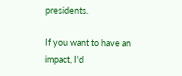presidents.

If you want to have an impact, I'd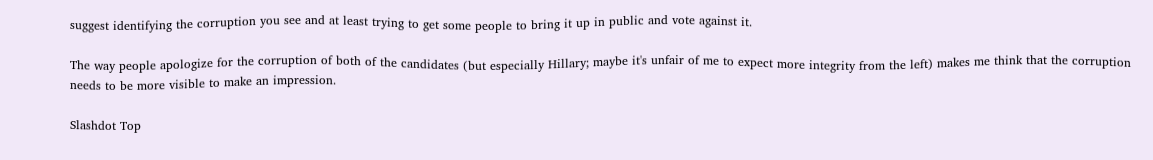suggest identifying the corruption you see and at least trying to get some people to bring it up in public and vote against it.

The way people apologize for the corruption of both of the candidates (but especially Hillary; maybe it's unfair of me to expect more integrity from the left) makes me think that the corruption needs to be more visible to make an impression.

Slashdot Top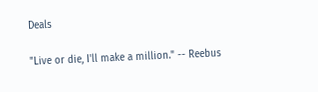Deals

"Live or die, I'll make a million." -- Reebus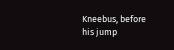Kneebus, before his jump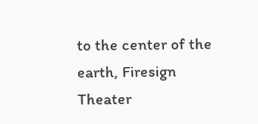to the center of the earth, Firesign Theater